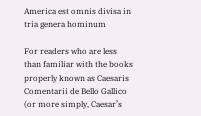America est omnis divisa in tria genera hominum

For readers who are less than familiar with the books properly known as Caesaris Comentarii de Bello Gallico (or more simply, Caesar’s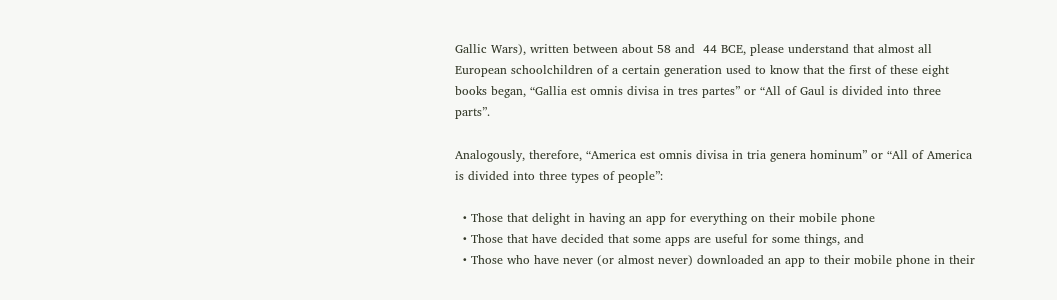Gallic Wars), written between about 58 and  44 BCE, please understand that almost all European schoolchildren of a certain generation used to know that the first of these eight books began, “Gallia est omnis divisa in tres partes” or “All of Gaul is divided into three parts”.

Analogously, therefore, “America est omnis divisa in tria genera hominum” or “All of America is divided into three types of people”:

  • Those that delight in having an app for everything on their mobile phone
  • Those that have decided that some apps are useful for some things, and
  • Those who have never (or almost never) downloaded an app to their mobile phone in their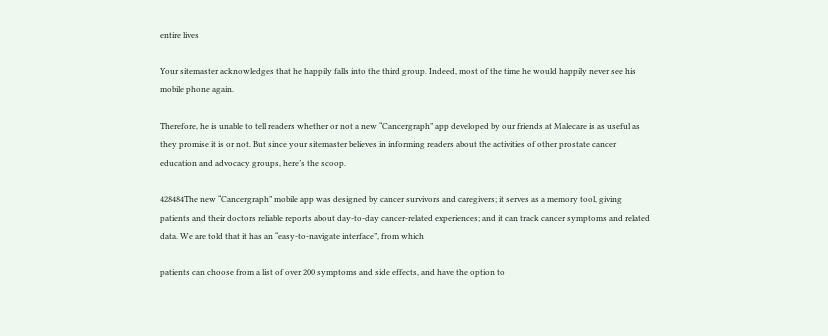entire lives

Your sitemaster acknowledges that he happily falls into the third group. Indeed, most of the time he would happily never see his mobile phone again.

Therefore, he is unable to tell readers whether or not a new “Cancergraph” app developed by our friends at Malecare is as useful as they promise it is or not. But since your sitemaster believes in informing readers about the activities of other prostate cancer education and advocacy groups, here’s the scoop.

428484The new “Cancergraph” mobile app was designed by cancer survivors and caregivers; it serves as a memory tool, giving patients and their doctors reliable reports about day-to-day cancer-related experiences; and it can track cancer symptoms and related data. We are told that it has an “easy-to-navigate interface”, from which

patients can choose from a list of over 200 symptoms and side effects, and have the option to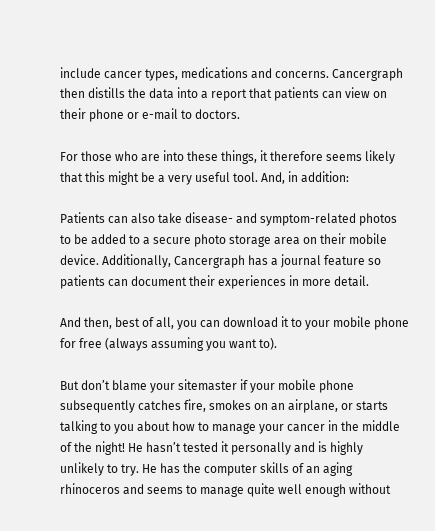include cancer types, medications and concerns. Cancergraph then distills the data into a report that patients can view on their phone or e-mail to doctors.

For those who are into these things, it therefore seems likely that this might be a very useful tool. And, in addition:

Patients can also take disease- and symptom-related photos to be added to a secure photo storage area on their mobile device. Additionally, Cancergraph has a journal feature so patients can document their experiences in more detail.

And then, best of all, you can download it to your mobile phone for free (always assuming you want to).

But don’t blame your sitemaster if your mobile phone subsequently catches fire, smokes on an airplane, or starts talking to you about how to manage your cancer in the middle of the night! He hasn’t tested it personally and is highly unlikely to try. He has the computer skills of an aging rhinoceros and seems to manage quite well enough without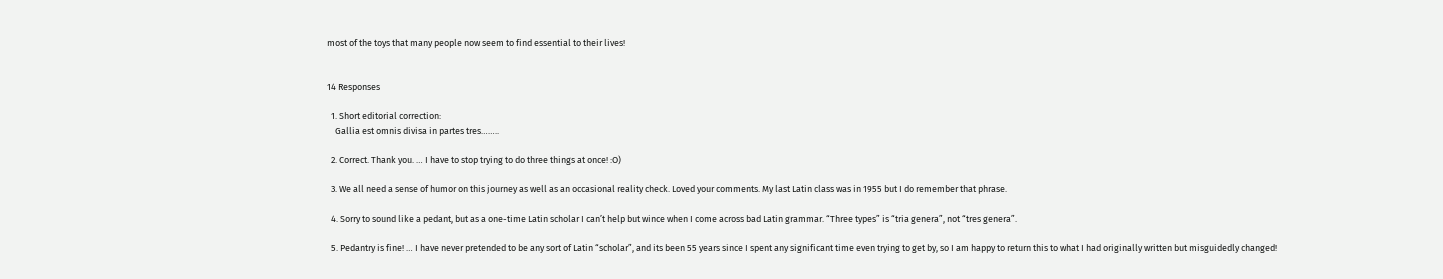most of the toys that many people now seem to find essential to their lives!


14 Responses

  1. Short editorial correction:
    Gallia est omnis divisa in partes tres……..

  2. Correct. Thank you. … I have to stop trying to do three things at once! :O)

  3. We all need a sense of humor on this journey as well as an occasional reality check. Loved your comments. My last Latin class was in 1955 but I do remember that phrase.

  4. Sorry to sound like a pedant, but as a one-time Latin scholar I can’t help but wince when I come across bad Latin grammar. “Three types” is “tria genera”, not “tres genera”.

  5. Pedantry is fine! … I have never pretended to be any sort of Latin “scholar”, and its been 55 years since I spent any significant time even trying to get by, so I am happy to return this to what I had originally written but misguidedly changed!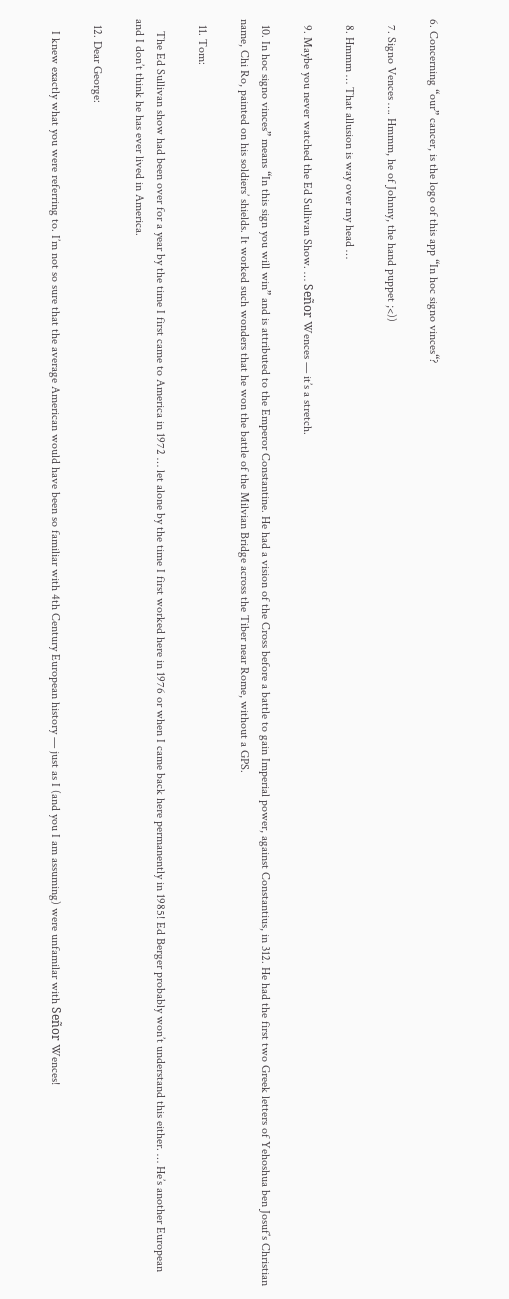6. Concerning “our” cancer, is the logo of this app “In hoc signo vinces“?

  7. Signo Vences …. Hmmm, he of Johnny, the hand puppet ;<))

  8. Hmmm … That allusion is way over my head …

  9. Maybe you never watched the Ed Sullivan Show. … Señor Wences — it’s a stretch.

  10. In hoc signo vinces” means “In this sign you will win” and is attributed to the Emperor Constantine. He had a vision of the Cross before a battle to gain Imperial power, against Constantius, in 312. He had the first two Greek letters of Yehoshua ben Josuf’s Christian name, Chi Ro, painted on his soldiers’ shields. It worked such wonders that he won the battle of the Milvian Bridge across the Tiber near Rome, without a GPS.

  11. Tom:

    The Ed Sullivan show had been over for a year by the time I first came to America in 1972 … let alone by the time I first worked here in 1976 or when I came back here permanently in 1985! Ed Berger probably won’t understand this either. … He’s another European and I don’t think he has ever lived in America.

  12. Dear George:

    I knew exactly what you were referring to. I’m not so sure that the average American would have been so familiar with 4th Century European history — just as I (and you I am assuming) were unfamilar with Señor Wences!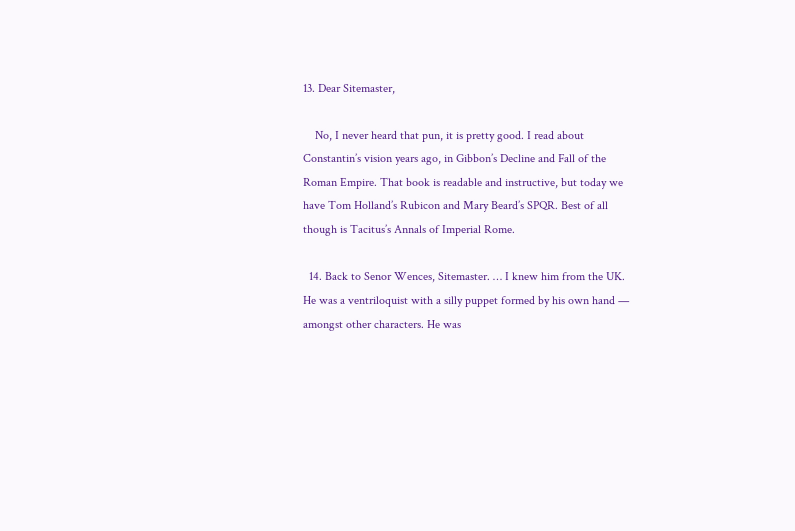13. Dear Sitemaster,

    No, I never heard that pun, it is pretty good. I read about Constantin’s vision years ago, in Gibbon’s Decline and Fall of the Roman Empire. That book is readable and instructive, but today we have Tom Holland’s Rubicon and Mary Beard’s SPQR. Best of all though is Tacitus’s Annals of Imperial Rome.

  14. Back to Senor Wences, Sitemaster. … I knew him from the UK. He was a ventriloquist with a silly puppet formed by his own hand — amongst other characters. He was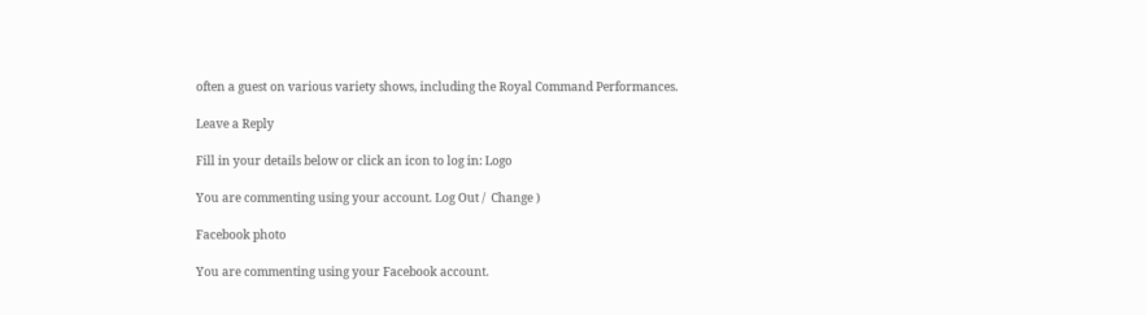often a guest on various variety shows, including the Royal Command Performances.

Leave a Reply

Fill in your details below or click an icon to log in: Logo

You are commenting using your account. Log Out /  Change )

Facebook photo

You are commenting using your Facebook account.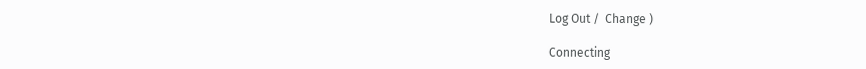Log Out /  Change )

Connecting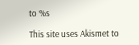to %s

This site uses Akismet to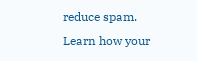reduce spam. Learn how your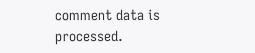comment data is processed.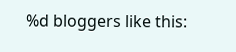%d bloggers like this: